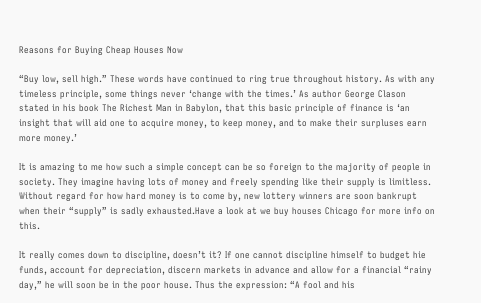Reasons for Buying Cheap Houses Now

“Buy low, sell high.” These words have continued to ring true throughout history. As with any timeless principle, some things never ‘change with the times.’ As author George Clason stated in his book The Richest Man in Babylon, that this basic principle of finance is ‘an insight that will aid one to acquire money, to keep money, and to make their surpluses earn more money.’

It is amazing to me how such a simple concept can be so foreign to the majority of people in society. They imagine having lots of money and freely spending like their supply is limitless. Without regard for how hard money is to come by, new lottery winners are soon bankrupt when their “supply” is sadly exhausted.Have a look at we buy houses Chicago for more info on this.

It really comes down to discipline, doesn’t it? If one cannot discipline himself to budget hie funds, account for depreciation, discern markets in advance and allow for a financial “rainy day,” he will soon be in the poor house. Thus the expression: “A fool and his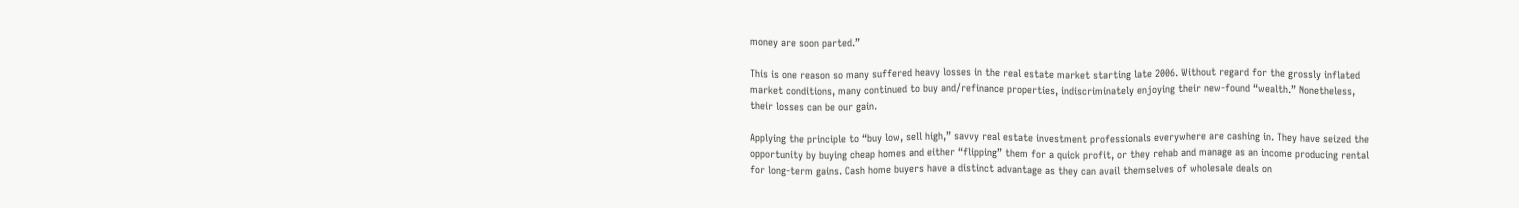money are soon parted.”

This is one reason so many suffered heavy losses in the real estate market starting late 2006. Without regard for the grossly inflated market conditions, many continued to buy and/refinance properties, indiscriminately enjoying their new-found “wealth.” Nonetheless, their losses can be our gain.

Applying the principle to “buy low, sell high,” savvy real estate investment professionals everywhere are cashing in. They have seized the opportunity by buying cheap homes and either “flipping” them for a quick profit, or they rehab and manage as an income producing rental for long-term gains. Cash home buyers have a distinct advantage as they can avail themselves of wholesale deals on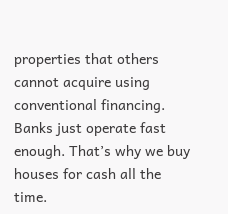properties that others cannot acquire using conventional financing. Banks just operate fast enough. That’s why we buy houses for cash all the time.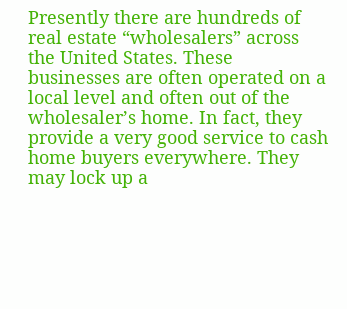Presently there are hundreds of real estate “wholesalers” across the United States. These businesses are often operated on a local level and often out of the wholesaler’s home. In fact, they provide a very good service to cash home buyers everywhere. They may lock up a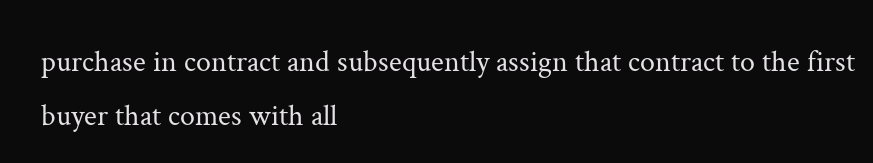purchase in contract and subsequently assign that contract to the first buyer that comes with all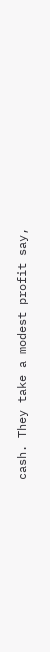cash. They take a modest profit say,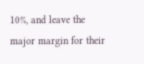10%, and leave the major margin for their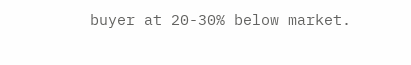buyer at 20-30% below market.